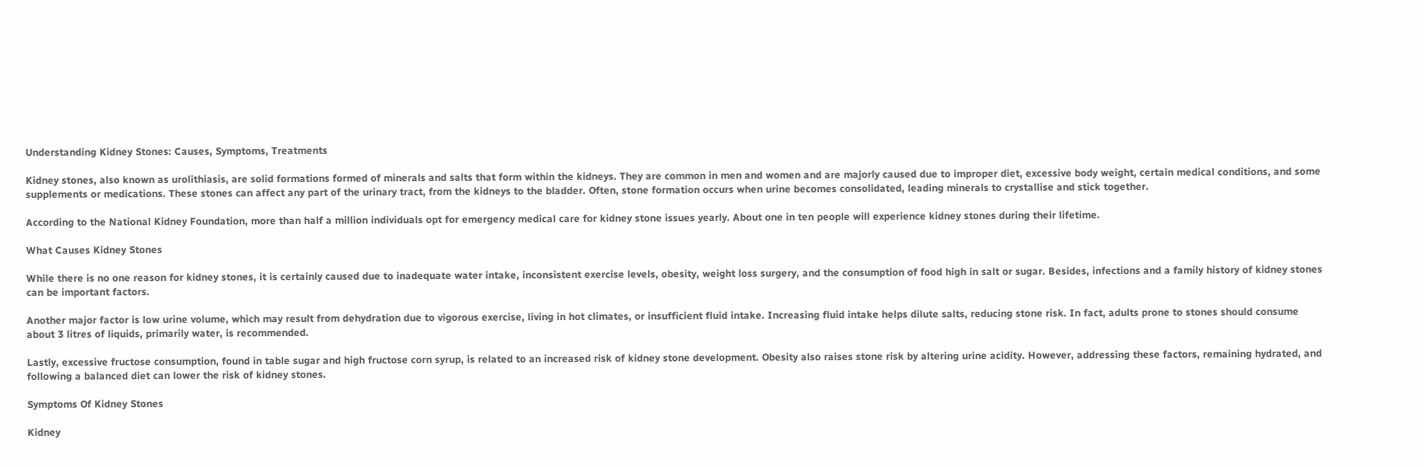Understanding Kidney Stones: Causes, Symptoms, Treatments

Kidney stones, also known as urolithiasis, are solid formations formed of minerals and salts that form within the kidneys. They are common in men and women and are majorly caused due to improper diet, excessive body weight, certain medical conditions, and some supplements or medications. These stones can affect any part of the urinary tract, from the kidneys to the bladder. Often, stone formation occurs when urine becomes consolidated, leading minerals to crystallise and stick together.

According to the National Kidney Foundation, more than half a million individuals opt for emergency medical care for kidney stone issues yearly. About one in ten people will experience kidney stones during their lifetime.

What Causes Kidney Stones

While there is no one reason for kidney stones, it is certainly caused due to inadequate water intake, inconsistent exercise levels, obesity, weight loss surgery, and the consumption of food high in salt or sugar. Besides, infections and a family history of kidney stones can be important factors.

Another major factor is low urine volume, which may result from dehydration due to vigorous exercise, living in hot climates, or insufficient fluid intake. Increasing fluid intake helps dilute salts, reducing stone risk. In fact, adults prone to stones should consume about 3 litres of liquids, primarily water, is recommended.

Lastly, excessive fructose consumption, found in table sugar and high fructose corn syrup, is related to an increased risk of kidney stone development. Obesity also raises stone risk by altering urine acidity. However, addressing these factors, remaining hydrated, and following a balanced diet can lower the risk of kidney stones.

Symptoms Of Kidney Stones

Kidney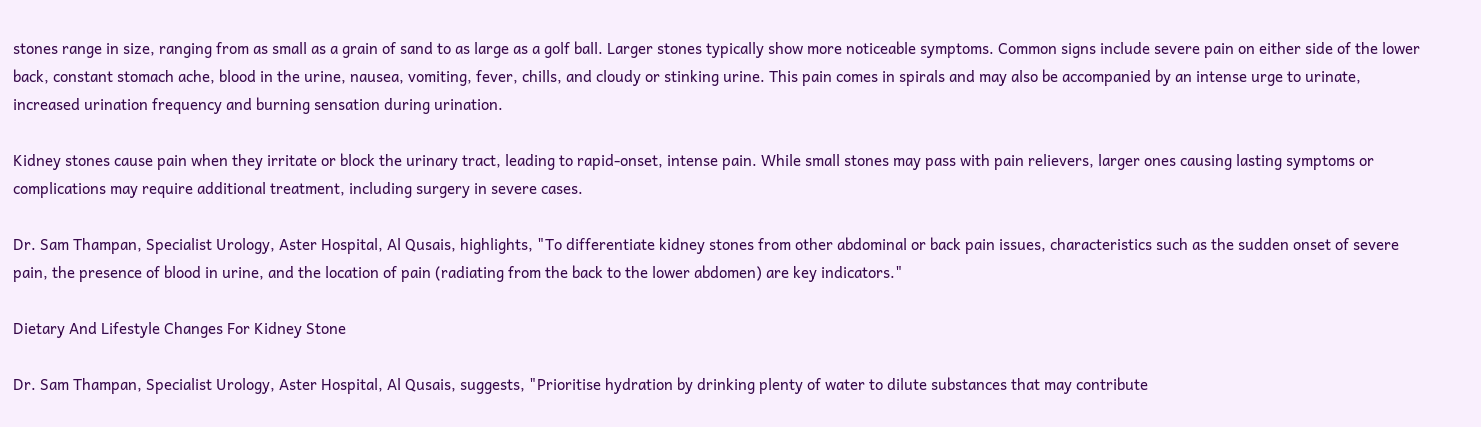stones range in size, ranging from as small as a grain of sand to as large as a golf ball. Larger stones typically show more noticeable symptoms. Common signs include severe pain on either side of the lower back, constant stomach ache, blood in the urine, nausea, vomiting, fever, chills, and cloudy or stinking urine. This pain comes in spirals and may also be accompanied by an intense urge to urinate, increased urination frequency and burning sensation during urination.

Kidney stones cause pain when they irritate or block the urinary tract, leading to rapid-onset, intense pain. While small stones may pass with pain relievers, larger ones causing lasting symptoms or complications may require additional treatment, including surgery in severe cases.

Dr. Sam Thampan, Specialist Urology, Aster Hospital, Al Qusais, highlights, "To differentiate kidney stones from other abdominal or back pain issues, characteristics such as the sudden onset of severe pain, the presence of blood in urine, and the location of pain (radiating from the back to the lower abdomen) are key indicators."

Dietary And Lifestyle Changes For Kidney Stone

Dr. Sam Thampan, Specialist Urology, Aster Hospital, Al Qusais, suggests, "Prioritise hydration by drinking plenty of water to dilute substances that may contribute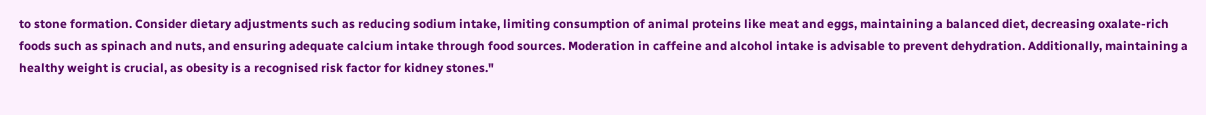to stone formation. Consider dietary adjustments such as reducing sodium intake, limiting consumption of animal proteins like meat and eggs, maintaining a balanced diet, decreasing oxalate-rich foods such as spinach and nuts, and ensuring adequate calcium intake through food sources. Moderation in caffeine and alcohol intake is advisable to prevent dehydration. Additionally, maintaining a healthy weight is crucial, as obesity is a recognised risk factor for kidney stones."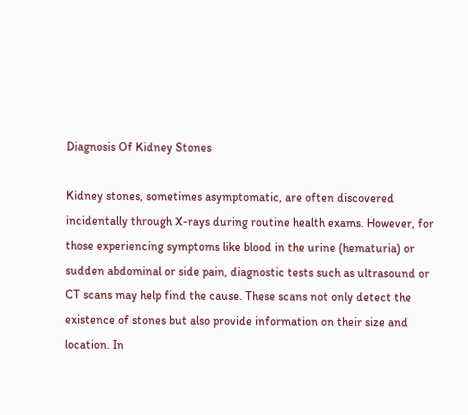Diagnosis Of Kidney Stones

Kidney stones, sometimes asymptomatic, are often discovered incidentally through X-rays during routine health exams. However, for those experiencing symptoms like blood in the urine (hematuria) or sudden abdominal or side pain, diagnostic tests such as ultrasound or CT scans may help find the cause. These scans not only detect the existence of stones but also provide information on their size and location. In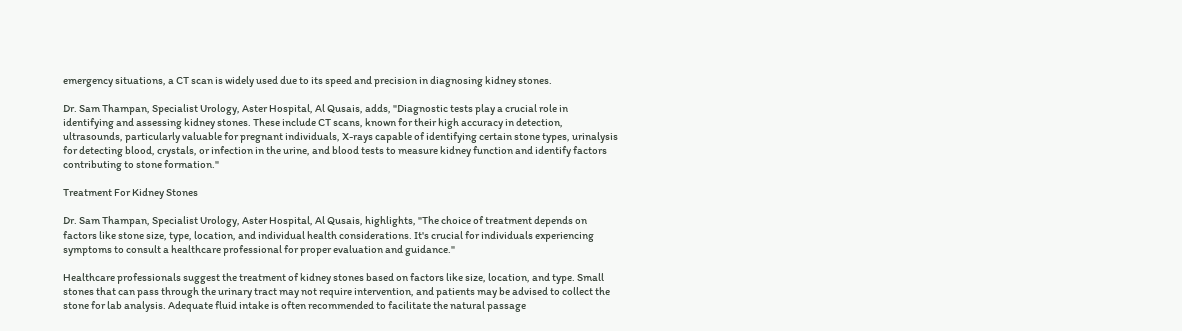emergency situations, a CT scan is widely used due to its speed and precision in diagnosing kidney stones.

Dr. Sam Thampan, Specialist Urology, Aster Hospital, Al Qusais, adds, "Diagnostic tests play a crucial role in identifying and assessing kidney stones. These include CT scans, known for their high accuracy in detection, ultrasounds, particularly valuable for pregnant individuals, X-rays capable of identifying certain stone types, urinalysis for detecting blood, crystals, or infection in the urine, and blood tests to measure kidney function and identify factors contributing to stone formation."

Treatment For Kidney Stones

Dr. Sam Thampan, Specialist Urology, Aster Hospital, Al Qusais, highlights, "The choice of treatment depends on factors like stone size, type, location, and individual health considerations. It's crucial for individuals experiencing symptoms to consult a healthcare professional for proper evaluation and guidance."

Healthcare professionals suggest the treatment of kidney stones based on factors like size, location, and type. Small stones that can pass through the urinary tract may not require intervention, and patients may be advised to collect the stone for lab analysis. Adequate fluid intake is often recommended to facilitate the natural passage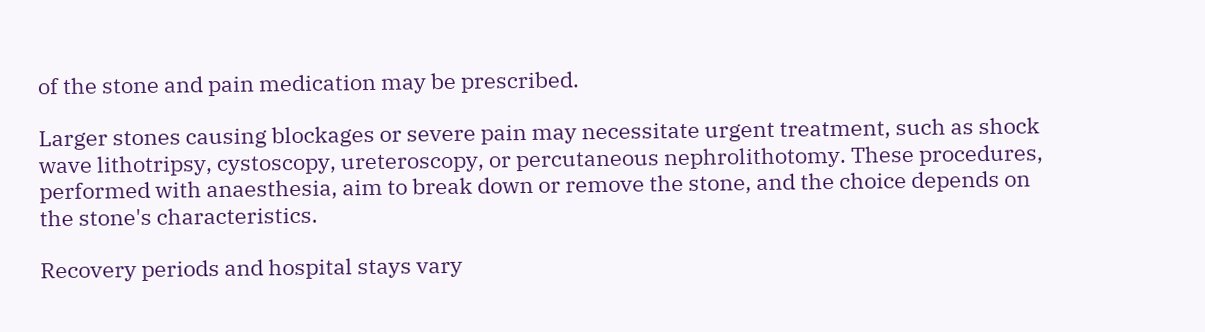of the stone and pain medication may be prescribed.

Larger stones causing blockages or severe pain may necessitate urgent treatment, such as shock wave lithotripsy, cystoscopy, ureteroscopy, or percutaneous nephrolithotomy. These procedures, performed with anaesthesia, aim to break down or remove the stone, and the choice depends on the stone's characteristics.

Recovery periods and hospital stays vary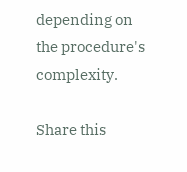depending on the procedure's complexity.

Share this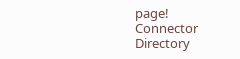page!
Connector Directory